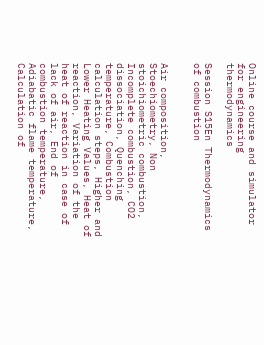Online course and simulator for engineering thermodynamics

Session S15En Thermodynamics of combustion


Air composition, Stoechiometry, Non stoichiometric combustion, Incomplete combustion, CO2 dissociation, Quenching temperature, Combustion calculation steps, Higher and Lower Heating Values, Heat of reaction, Variation of the heat of reaction in case of lack of air, End of combustion temperature, Adiabatic flame temperature, Calculation of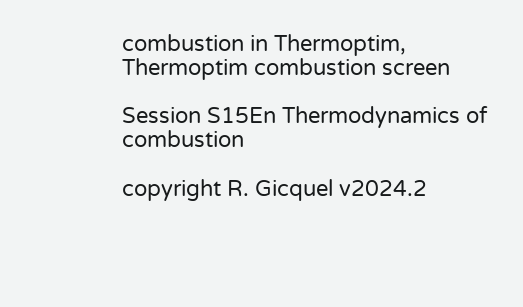combustion in Thermoptim, Thermoptim combustion screen

Session S15En Thermodynamics of combustion

copyright R. Gicquel v2024.2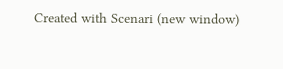Created with Scenari (new window)